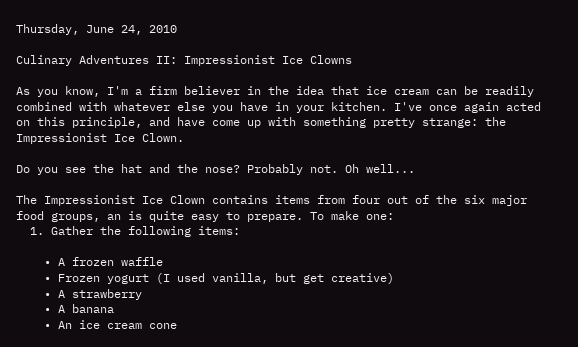Thursday, June 24, 2010

Culinary Adventures II: Impressionist Ice Clowns

As you know, I'm a firm believer in the idea that ice cream can be readily combined with whatever else you have in your kitchen. I've once again acted on this principle, and have come up with something pretty strange: the Impressionist Ice Clown.

Do you see the hat and the nose? Probably not. Oh well...

The Impressionist Ice Clown contains items from four out of the six major food groups, an is quite easy to prepare. To make one:
  1. Gather the following items:

    • A frozen waffle
    • Frozen yogurt (I used vanilla, but get creative)
    • A strawberry
    • A banana
    • An ice cream cone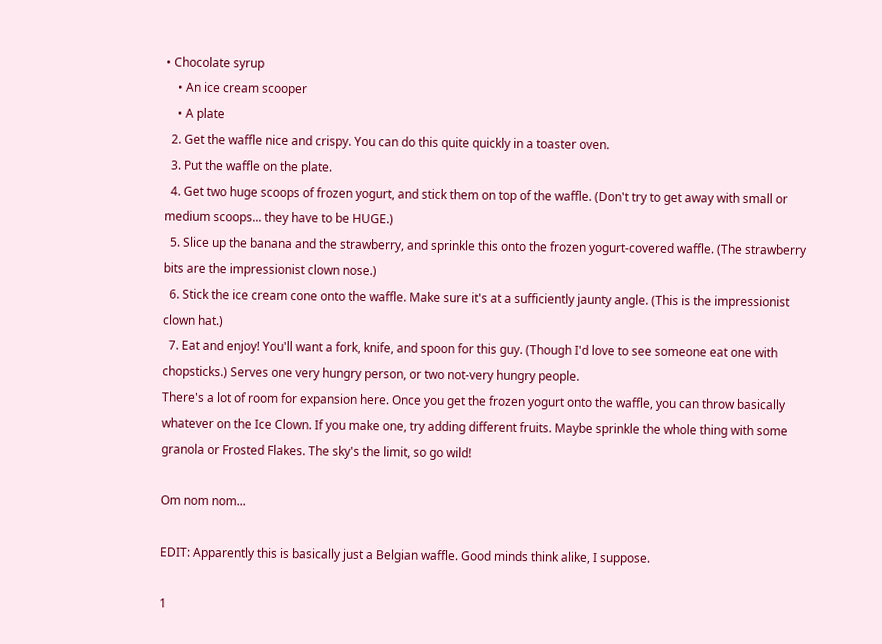• Chocolate syrup
    • An ice cream scooper
    • A plate
  2. Get the waffle nice and crispy. You can do this quite quickly in a toaster oven.
  3. Put the waffle on the plate.
  4. Get two huge scoops of frozen yogurt, and stick them on top of the waffle. (Don't try to get away with small or medium scoops... they have to be HUGE.)
  5. Slice up the banana and the strawberry, and sprinkle this onto the frozen yogurt-covered waffle. (The strawberry bits are the impressionist clown nose.)
  6. Stick the ice cream cone onto the waffle. Make sure it's at a sufficiently jaunty angle. (This is the impressionist clown hat.)
  7. Eat and enjoy! You'll want a fork, knife, and spoon for this guy. (Though I'd love to see someone eat one with chopsticks.) Serves one very hungry person, or two not-very hungry people.
There's a lot of room for expansion here. Once you get the frozen yogurt onto the waffle, you can throw basically whatever on the Ice Clown. If you make one, try adding different fruits. Maybe sprinkle the whole thing with some granola or Frosted Flakes. The sky's the limit, so go wild!

Om nom nom...

EDIT: Apparently this is basically just a Belgian waffle. Good minds think alike, I suppose.

1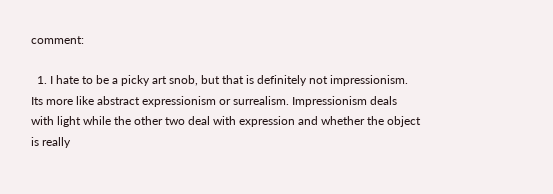comment:

  1. I hate to be a picky art snob, but that is definitely not impressionism. Its more like abstract expressionism or surrealism. Impressionism deals with light while the other two deal with expression and whether the object is really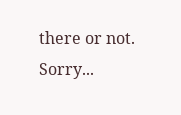there or not. Sorry...